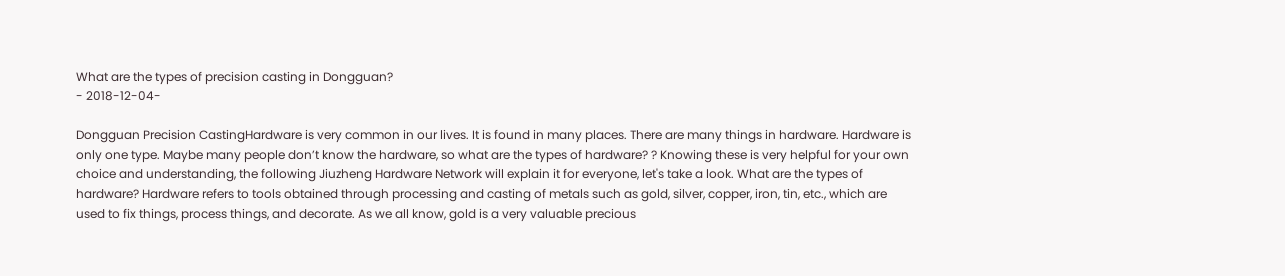What are the types of precision casting in Dongguan?
- 2018-12-04-

Dongguan Precision CastingHardware is very common in our lives. It is found in many places. There are many things in hardware. Hardware is only one type. Maybe many people don’t know the hardware, so what are the types of hardware? ? Knowing these is very helpful for your own choice and understanding, the following Jiuzheng Hardware Network will explain it for everyone, let's take a look. What are the types of hardware? Hardware refers to tools obtained through processing and casting of metals such as gold, silver, copper, iron, tin, etc., which are used to fix things, process things, and decorate. As we all know, gold is a very valuable precious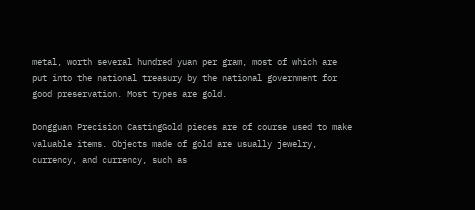metal, worth several hundred yuan per gram, most of which are put into the national treasury by the national government for good preservation. Most types are gold.

Dongguan Precision CastingGold pieces are of course used to make valuable items. Objects made of gold are usually jewelry, currency, and currency, such as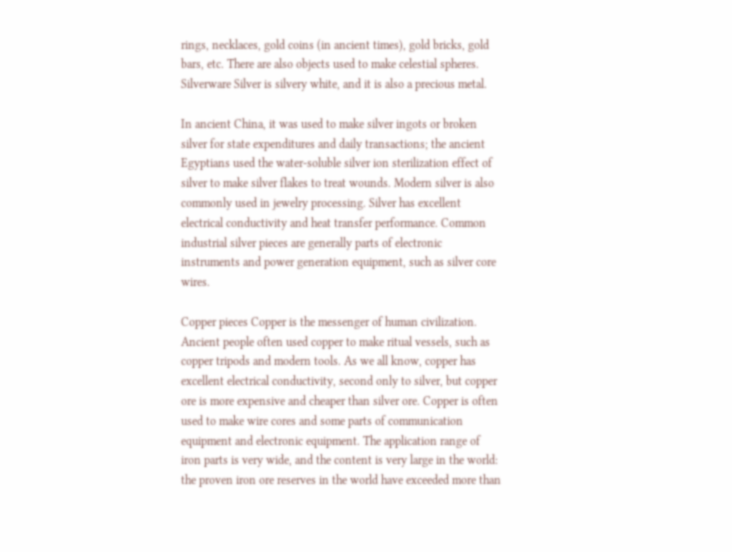rings, necklaces, gold coins (in ancient times), gold bricks, gold bars, etc. There are also objects used to make celestial spheres. Silverware Silver is silvery white, and it is also a precious metal.

In ancient China, it was used to make silver ingots or broken silver for state expenditures and daily transactions; the ancient Egyptians used the water-soluble silver ion sterilization effect of silver to make silver flakes to treat wounds. Modern silver is also commonly used in jewelry processing. Silver has excellent electrical conductivity and heat transfer performance. Common industrial silver pieces are generally parts of electronic instruments and power generation equipment, such as silver core wires.

Copper pieces Copper is the messenger of human civilization. Ancient people often used copper to make ritual vessels, such as copper tripods and modern tools. As we all know, copper has excellent electrical conductivity, second only to silver, but copper ore is more expensive and cheaper than silver ore. Copper is often used to make wire cores and some parts of communication equipment and electronic equipment. The application range of iron parts is very wide, and the content is very large in the world: the proven iron ore reserves in the world have exceeded more than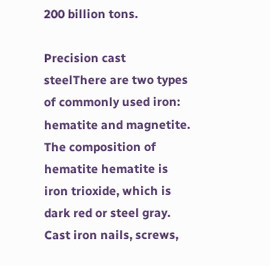200 billion tons.

Precision cast steelThere are two types of commonly used iron: hematite and magnetite. The composition of hematite hematite is iron trioxide, which is dark red or steel gray. Cast iron nails, screws,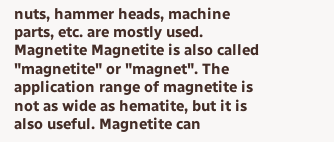nuts, hammer heads, machine parts, etc. are mostly used. Magnetite Magnetite is also called "magnetite" or "magnet". The application range of magnetite is not as wide as hematite, but it is also useful. Magnetite can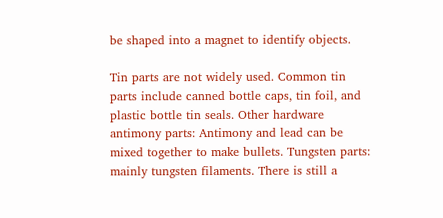be shaped into a magnet to identify objects.

Tin parts are not widely used. Common tin parts include canned bottle caps, tin foil, and plastic bottle tin seals. Other hardware antimony parts: Antimony and lead can be mixed together to make bullets. Tungsten parts: mainly tungsten filaments. There is still a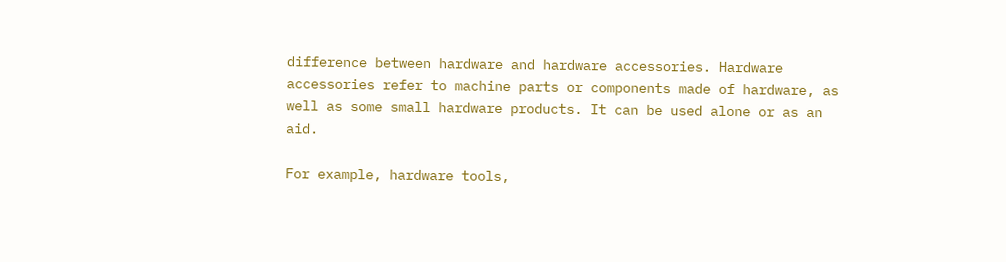difference between hardware and hardware accessories. Hardware accessories refer to machine parts or components made of hardware, as well as some small hardware products. It can be used alone or as an aid.

For example, hardware tools,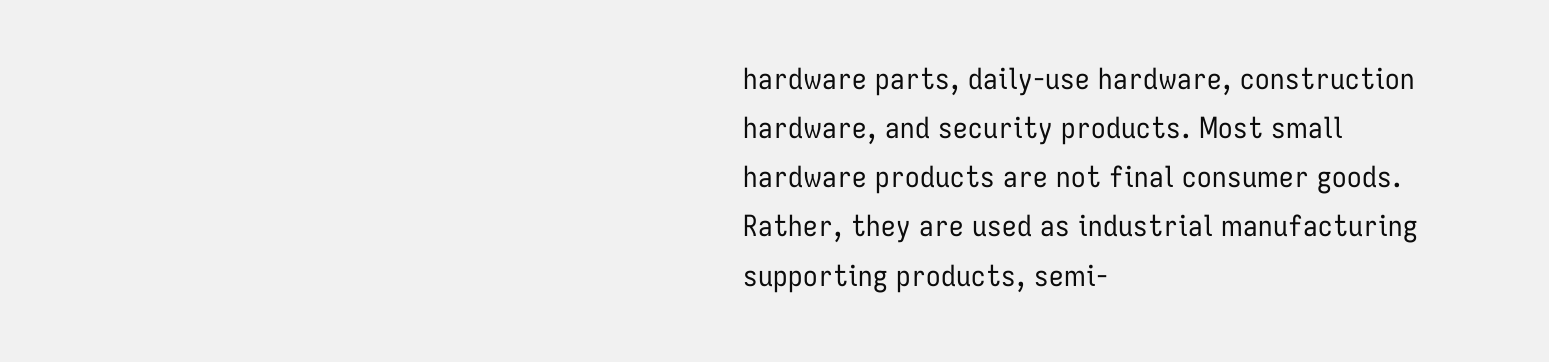hardware parts, daily-use hardware, construction hardware, and security products. Most small hardware products are not final consumer goods. Rather, they are used as industrial manufacturing supporting products, semi-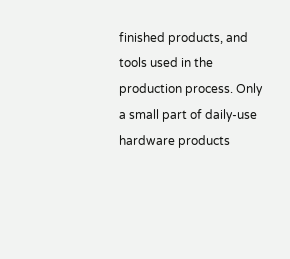finished products, and tools used in the production process. Only a small part of daily-use hardware products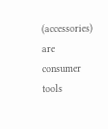(accessories) are consumer tools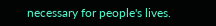necessary for people's lives.